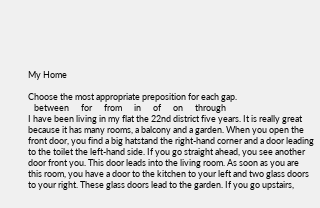My Home

Choose the most appropriate preposition for each gap.
   between      for      from      in      of      on      through
I have been living in my flat the 22nd district five years. It is really great because it has many rooms, a balcony and a garden. When you open the front door, you find a big hatstand the right-hand corner and a door leading to the toilet the left-hand side. If you go straight ahead, you see another door front you. This door leads into the living room. As soon as you are this room, you have a door to the kitchen to your left and two glass doors to your right. These glass doors lead to the garden. If you go upstairs,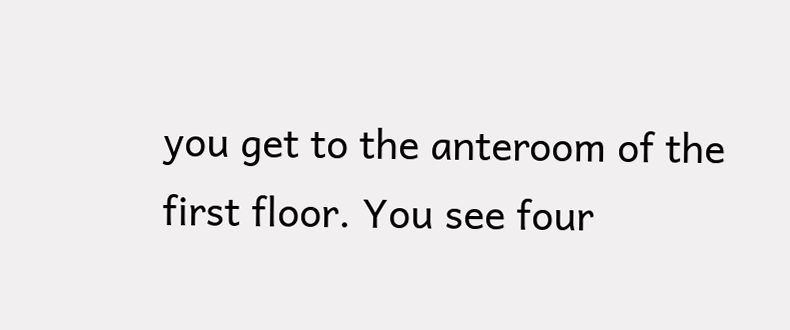you get to the anteroom of the first floor. You see four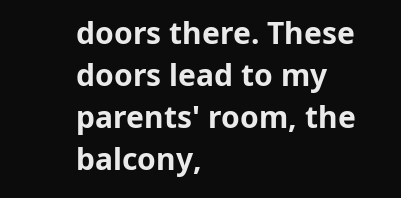doors there. These doors lead to my parents' room, the balcony,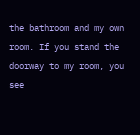the bathroom and my own room. If you stand the doorway to my room, you see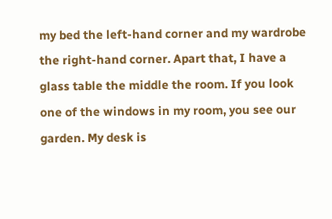my bed the left-hand corner and my wardrobe the right-hand corner. Apart that, I have a glass table the middle the room. If you look one of the windows in my room, you see our garden. My desk is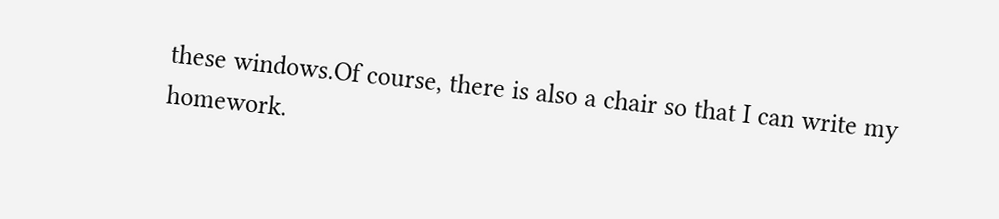these windows.Of course, there is also a chair so that I can write my homework.